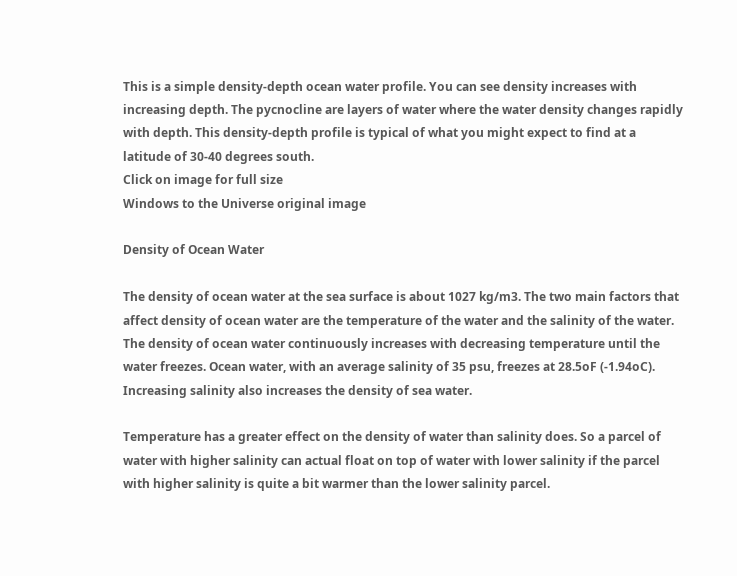This is a simple density-depth ocean water profile. You can see density increases with increasing depth. The pycnocline are layers of water where the water density changes rapidly with depth. This density-depth profile is typical of what you might expect to find at a latitude of 30-40 degrees south.
Click on image for full size
Windows to the Universe original image

Density of Ocean Water

The density of ocean water at the sea surface is about 1027 kg/m3. The two main factors that affect density of ocean water are the temperature of the water and the salinity of the water. The density of ocean water continuously increases with decreasing temperature until the water freezes. Ocean water, with an average salinity of 35 psu, freezes at 28.5oF (-1.94oC). Increasing salinity also increases the density of sea water.

Temperature has a greater effect on the density of water than salinity does. So a parcel of water with higher salinity can actual float on top of water with lower salinity if the parcel with higher salinity is quite a bit warmer than the lower salinity parcel.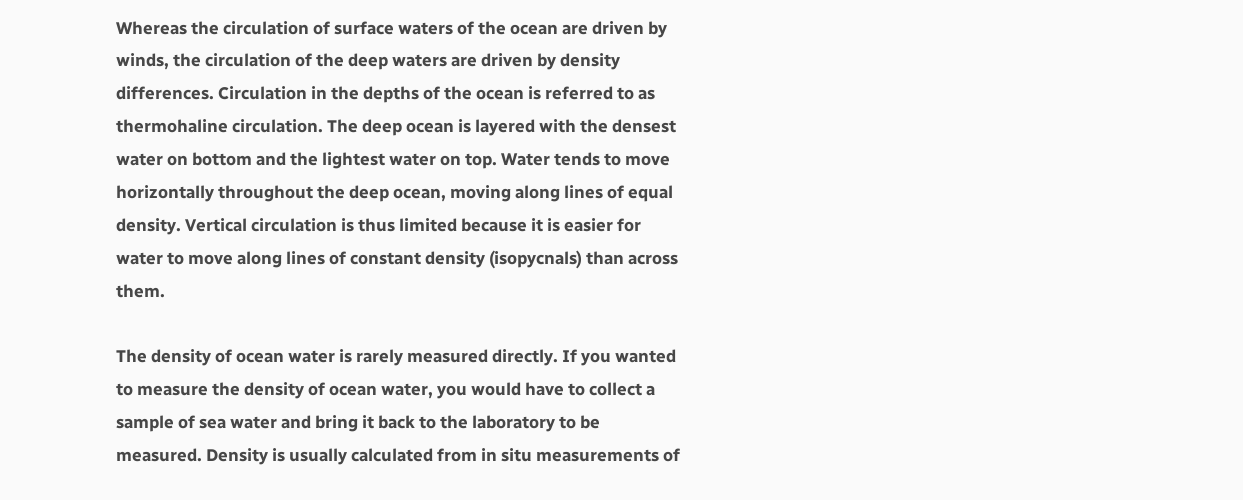Whereas the circulation of surface waters of the ocean are driven by winds, the circulation of the deep waters are driven by density differences. Circulation in the depths of the ocean is referred to as thermohaline circulation. The deep ocean is layered with the densest water on bottom and the lightest water on top. Water tends to move horizontally throughout the deep ocean, moving along lines of equal density. Vertical circulation is thus limited because it is easier for water to move along lines of constant density (isopycnals) than across them.

The density of ocean water is rarely measured directly. If you wanted to measure the density of ocean water, you would have to collect a sample of sea water and bring it back to the laboratory to be measured. Density is usually calculated from in situ measurements of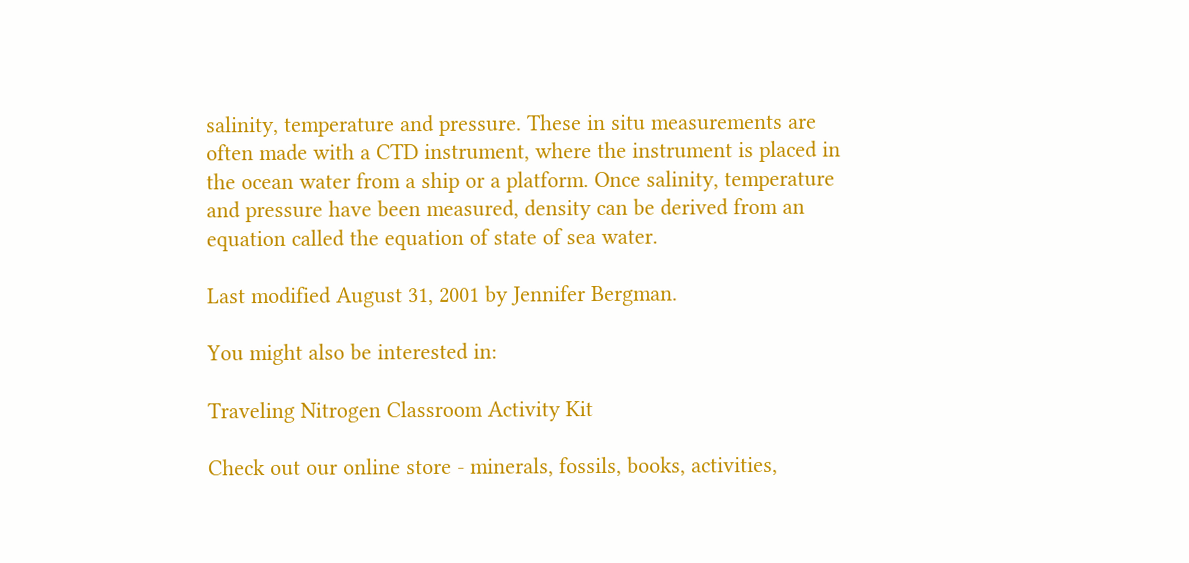salinity, temperature and pressure. These in situ measurements are often made with a CTD instrument, where the instrument is placed in the ocean water from a ship or a platform. Once salinity, temperature and pressure have been measured, density can be derived from an equation called the equation of state of sea water.

Last modified August 31, 2001 by Jennifer Bergman.

You might also be interested in:

Traveling Nitrogen Classroom Activity Kit

Check out our online store - minerals, fossils, books, activities,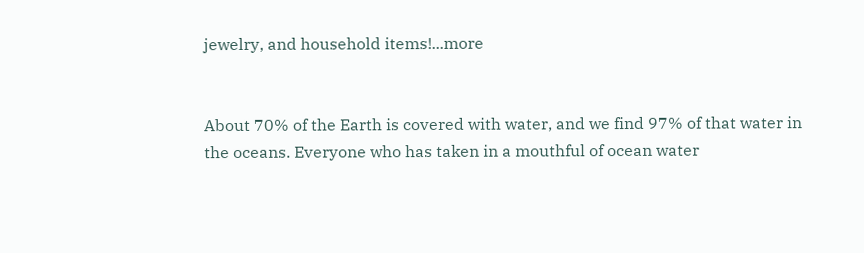jewelry, and household items!...more


About 70% of the Earth is covered with water, and we find 97% of that water in the oceans. Everyone who has taken in a mouthful of ocean water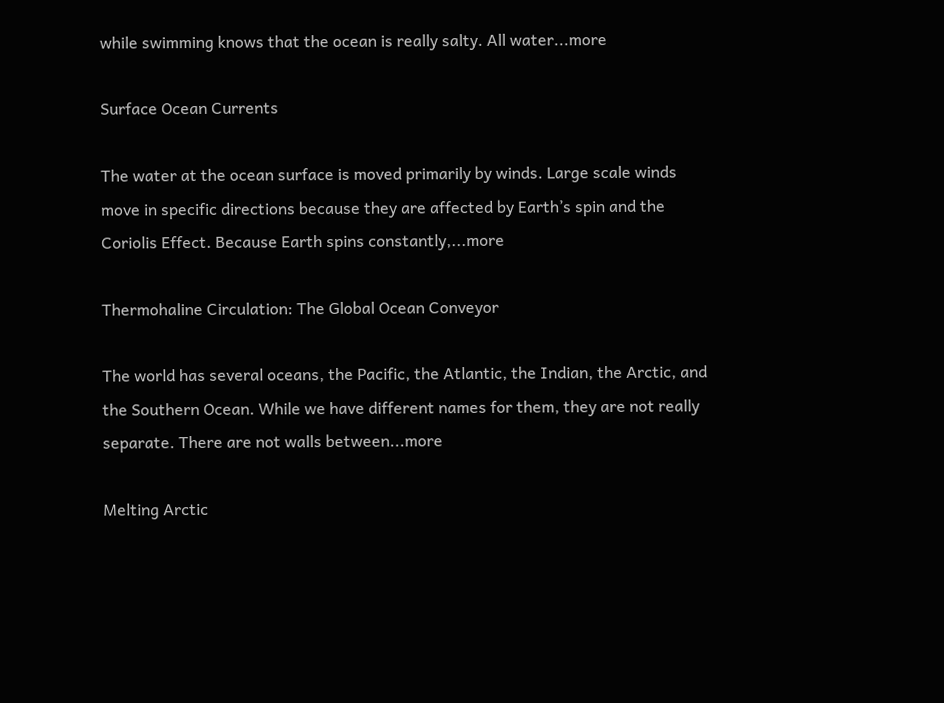while swimming knows that the ocean is really salty. All water...more

Surface Ocean Currents

The water at the ocean surface is moved primarily by winds. Large scale winds move in specific directions because they are affected by Earth’s spin and the Coriolis Effect. Because Earth spins constantly,...more

Thermohaline Circulation: The Global Ocean Conveyor

The world has several oceans, the Pacific, the Atlantic, the Indian, the Arctic, and the Southern Ocean. While we have different names for them, they are not really separate. There are not walls between...more

Melting Arctic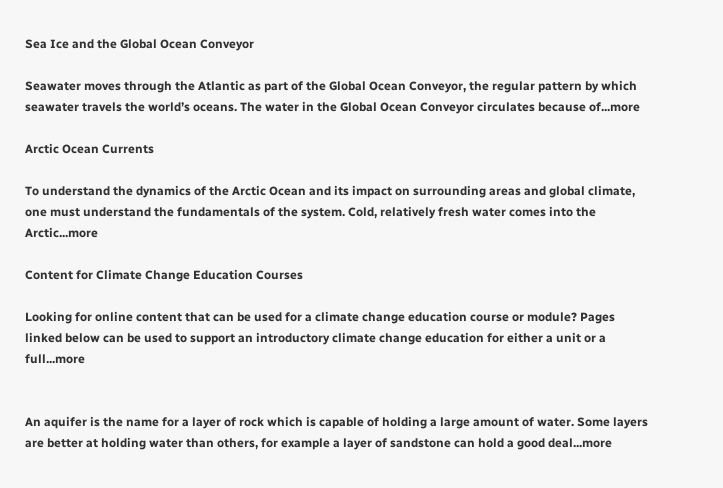Sea Ice and the Global Ocean Conveyor

Seawater moves through the Atlantic as part of the Global Ocean Conveyor, the regular pattern by which seawater travels the world’s oceans. The water in the Global Ocean Conveyor circulates because of...more

Arctic Ocean Currents

To understand the dynamics of the Arctic Ocean and its impact on surrounding areas and global climate, one must understand the fundamentals of the system. Cold, relatively fresh water comes into the Arctic...more

Content for Climate Change Education Courses

Looking for online content that can be used for a climate change education course or module? Pages linked below can be used to support an introductory climate change education for either a unit or a full...more


An aquifer is the name for a layer of rock which is capable of holding a large amount of water. Some layers are better at holding water than others, for example a layer of sandstone can hold a good deal...more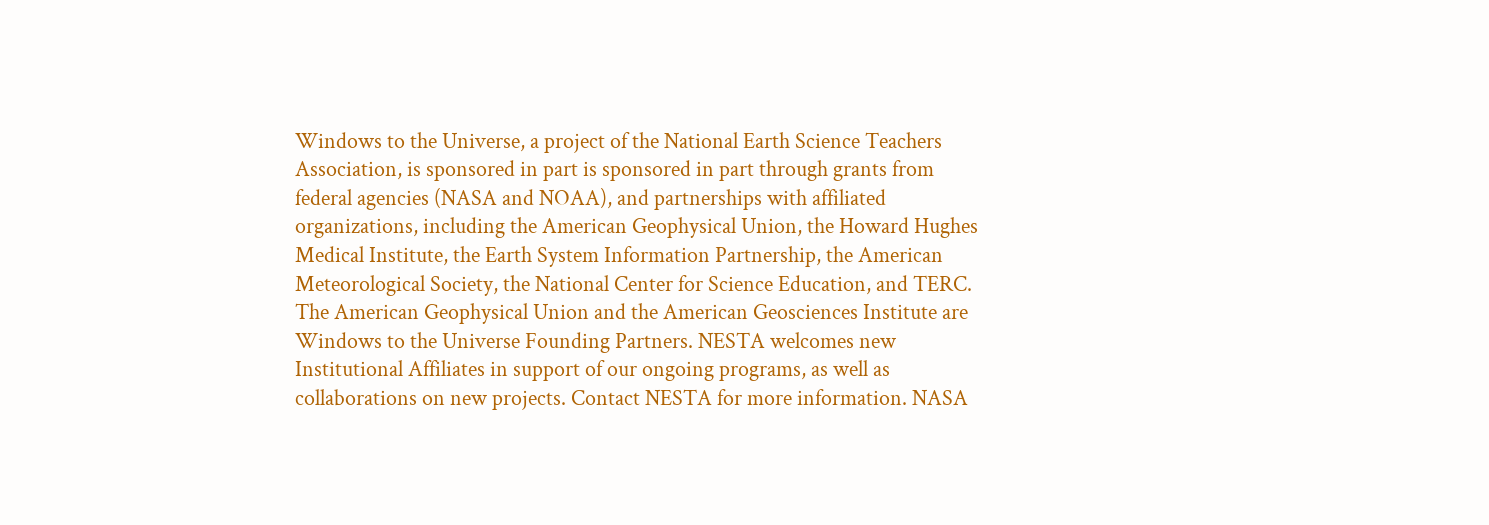Windows to the Universe, a project of the National Earth Science Teachers Association, is sponsored in part is sponsored in part through grants from federal agencies (NASA and NOAA), and partnerships with affiliated organizations, including the American Geophysical Union, the Howard Hughes Medical Institute, the Earth System Information Partnership, the American Meteorological Society, the National Center for Science Education, and TERC. The American Geophysical Union and the American Geosciences Institute are Windows to the Universe Founding Partners. NESTA welcomes new Institutional Affiliates in support of our ongoing programs, as well as collaborations on new projects. Contact NESTA for more information. NASA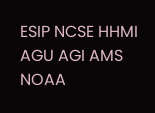ESIP NCSE HHMI AGU AGI AMS NOAA